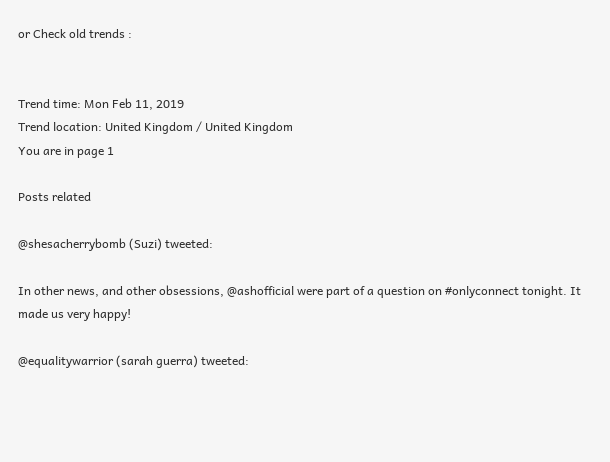or Check old trends :


Trend time: Mon Feb 11, 2019
Trend location: United Kingdom / United Kingdom
You are in page 1

Posts related

@shesacherrybomb (Suzi) tweeted:

In other news, and other obsessions, @ashofficial were part of a question on #onlyconnect tonight. It made us very happy!

@equalitywarrior (sarah guerra) tweeted: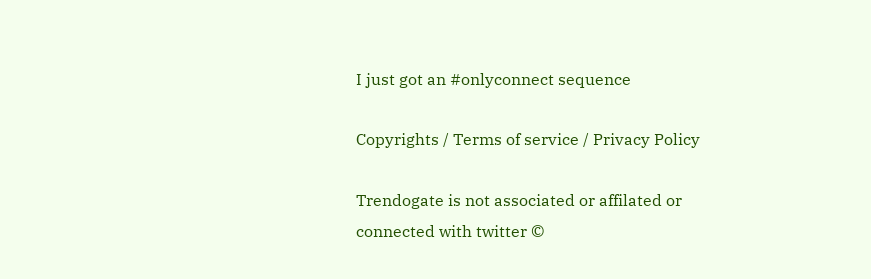I just got an #onlyconnect sequence

Copyrights / Terms of service / Privacy Policy

Trendogate is not associated or affilated or connected with twitter ©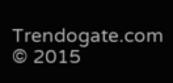Trendogate.com © 2015